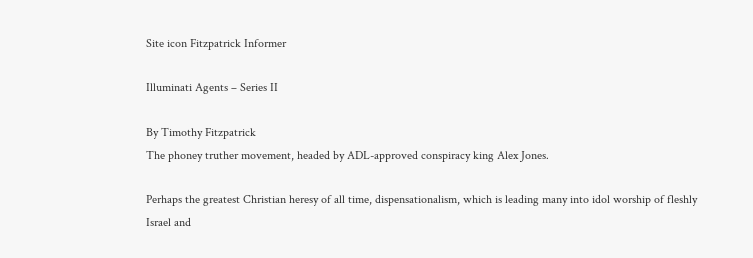Site icon Fitzpatrick Informer

Illuminati Agents – Series II

By Timothy Fitzpatrick
The phoney truther movement, headed by ADL-approved conspiracy king Alex Jones.

Perhaps the greatest Christian heresy of all time, dispensationalism, which is leading many into idol worship of fleshly Israel and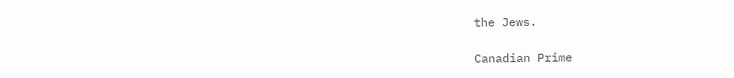the Jews.

Canadian Prime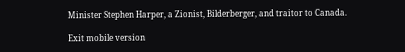Minister Stephen Harper, a Zionist, Bilderberger, and traitor to Canada.

Exit mobile version